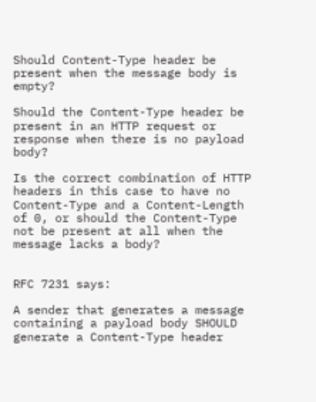Should Content-Type header be present when the message body is empty?

Should the Content-Type header be present in an HTTP request or response when there is no payload body?

Is the correct combination of HTTP headers in this case to have no Content-Type and a Content-Length of 0, or should the Content-Type not be present at all when the message lacks a body?


RFC 7231 says:

A sender that generates a message containing a payload body SHOULD generate a Content-Type header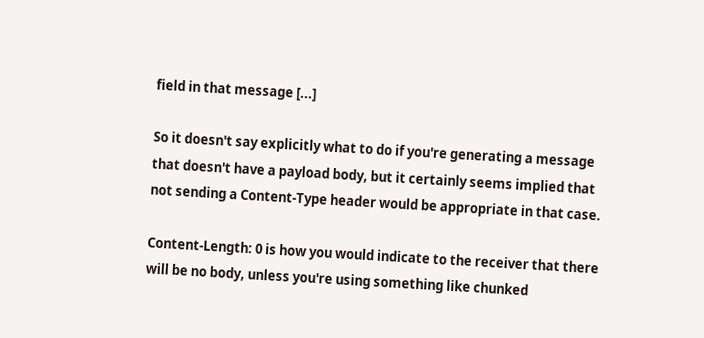field in that message [...]

So it doesn't say explicitly what to do if you're generating a message that doesn't have a payload body, but it certainly seems implied that not sending a Content-Type header would be appropriate in that case.

Content-Length: 0 is how you would indicate to the receiver that there will be no body, unless you're using something like chunked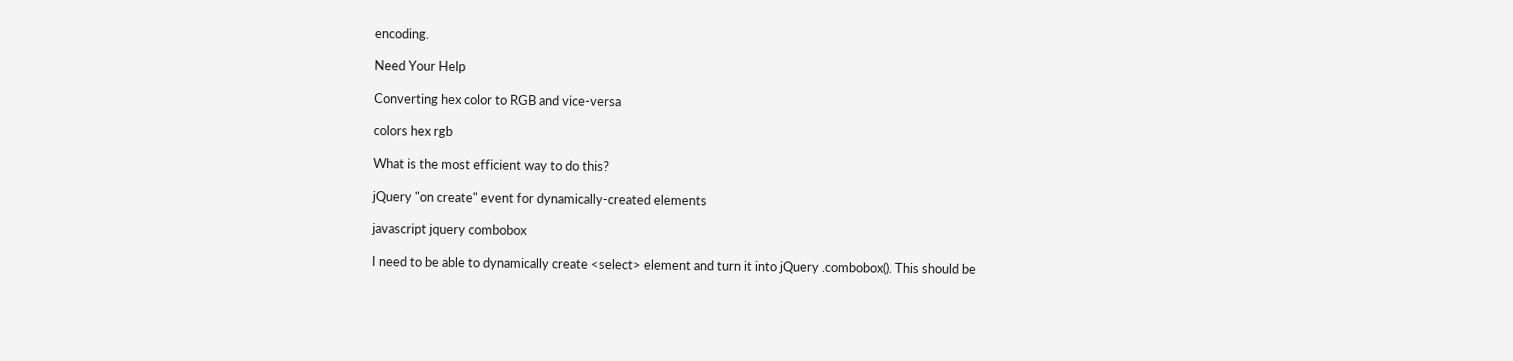encoding.

Need Your Help

Converting hex color to RGB and vice-versa

colors hex rgb

What is the most efficient way to do this?

jQuery "on create" event for dynamically-created elements

javascript jquery combobox

I need to be able to dynamically create <select> element and turn it into jQuery .combobox(). This should be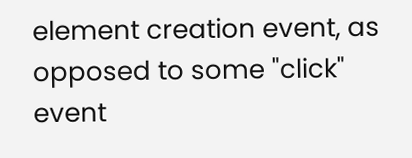element creation event, as opposed to some "click" event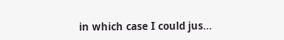in which case I could jus...